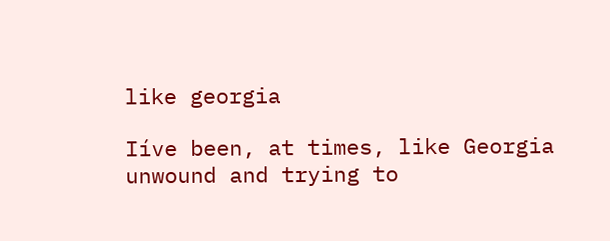like georgia

Iíve been, at times, like Georgia
unwound and trying to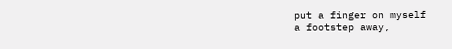put a finger on myself
a footstep away,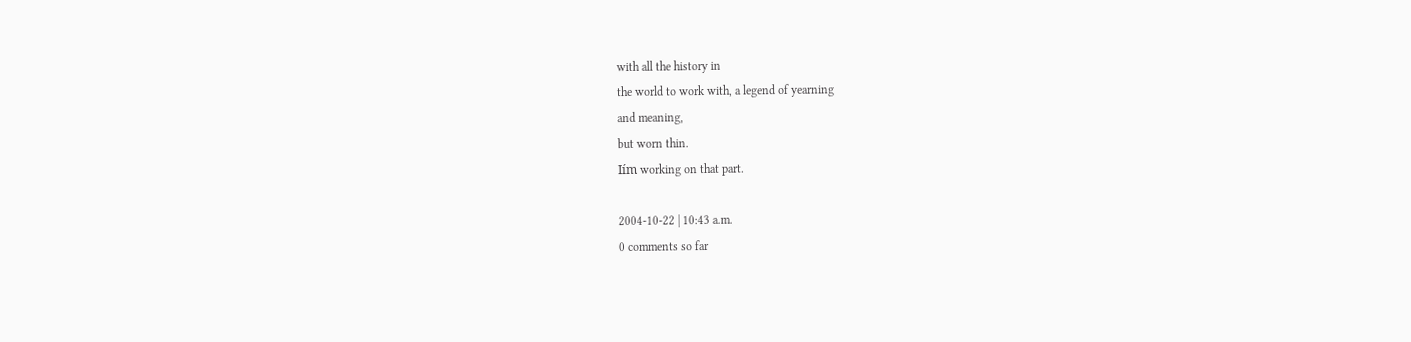with all the history in
the world to work with, a legend of yearning
and meaning,
but worn thin.
Iím working on that part.

2004-10-22 | 10:43 a.m.
0 comments so far